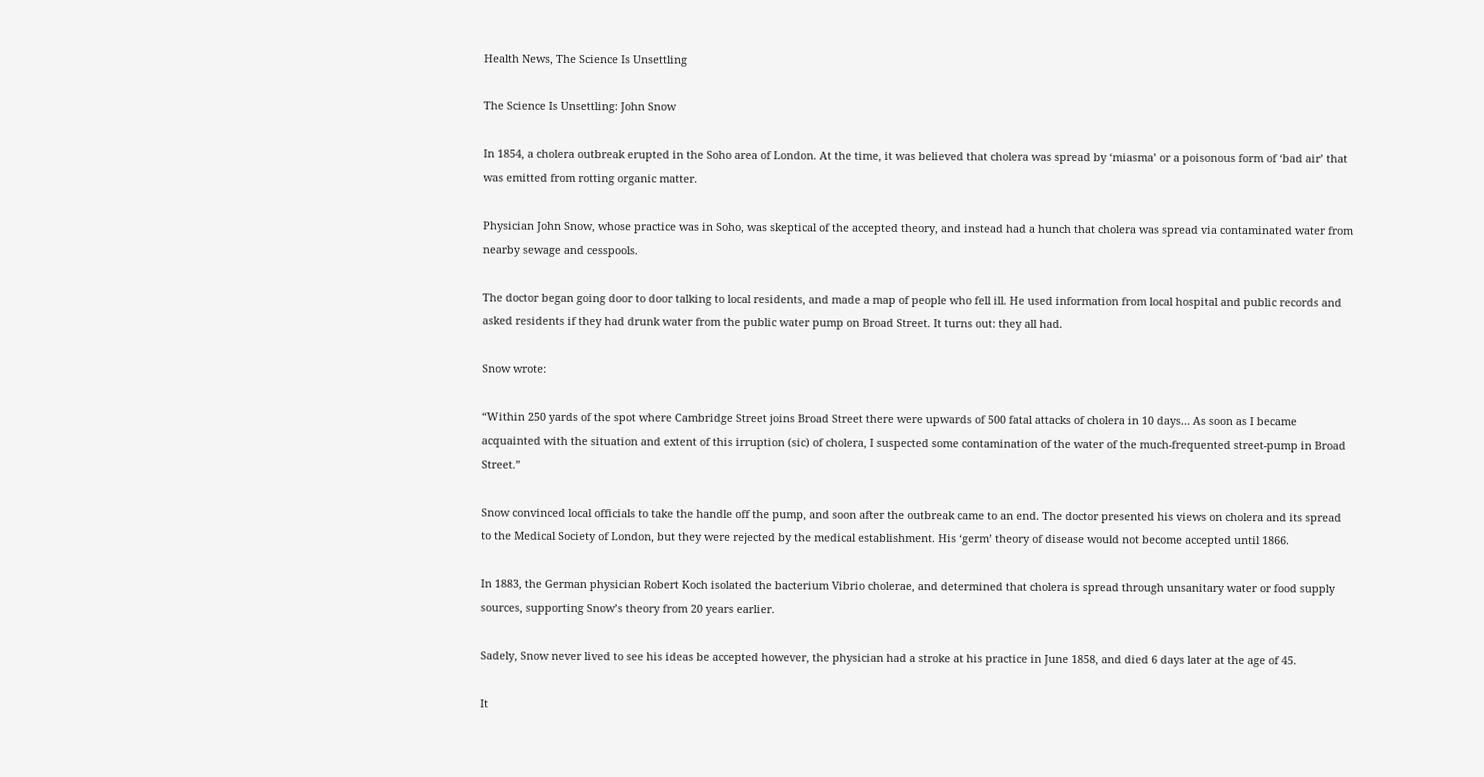Health News, The Science Is Unsettling

The Science Is Unsettling: John Snow

In 1854, a cholera outbreak erupted in the Soho area of London. At the time, it was believed that cholera was spread by ‘miasma’ or a poisonous form of ‘bad air’ that was emitted from rotting organic matter.

Physician John Snow, whose practice was in Soho, was skeptical of the accepted theory, and instead had a hunch that cholera was spread via contaminated water from nearby sewage and cesspools.

The doctor began going door to door talking to local residents, and made a map of people who fell ill. He used information from local hospital and public records and asked residents if they had drunk water from the public water pump on Broad Street. It turns out: they all had.

Snow wrote:

“Within 250 yards of the spot where Cambridge Street joins Broad Street there were upwards of 500 fatal attacks of cholera in 10 days… As soon as I became acquainted with the situation and extent of this irruption (sic) of cholera, I suspected some contamination of the water of the much-frequented street-pump in Broad Street.”

Snow convinced local officials to take the handle off the pump, and soon after the outbreak came to an end. The doctor presented his views on cholera and its spread to the Medical Society of London, but they were rejected by the medical establishment. His ‘germ’ theory of disease would not become accepted until 1866.

In 1883, the German physician Robert Koch isolated the bacterium Vibrio cholerae, and determined that cholera is spread through unsanitary water or food supply sources, supporting Snow’s theory from 20 years earlier.

Sadely, Snow never lived to see his ideas be accepted however, the physician had a stroke at his practice in June 1858, and died 6 days later at the age of 45.

It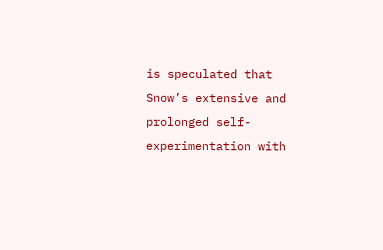is speculated that Snow’s extensive and prolonged self-experimentation with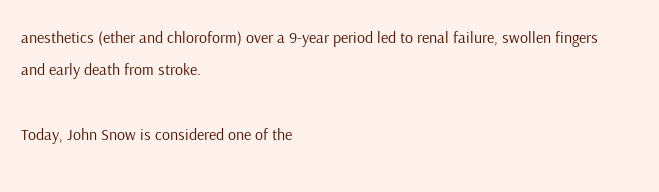anesthetics (ether and chloroform) over a 9-year period led to renal failure, swollen fingers and early death from stroke.

Today, John Snow is considered one of the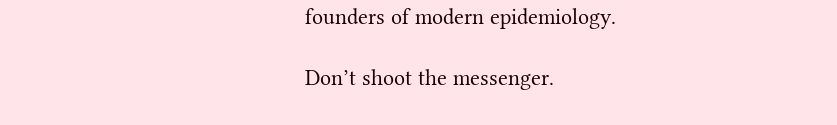founders of modern epidemiology.

Don’t shoot the messenger.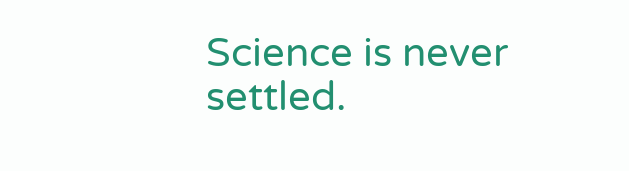Science is never settled.